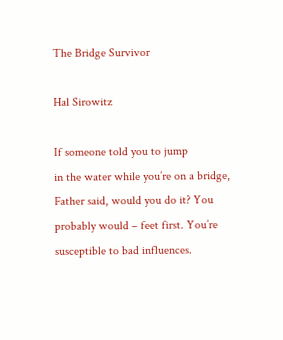The Bridge Survivor

Hal Sirowitz

If someone told you to jump
in the water while you’re on a bridge,
Father said, would you do it? You
probably would – feet first. You’re
susceptible to bad influences.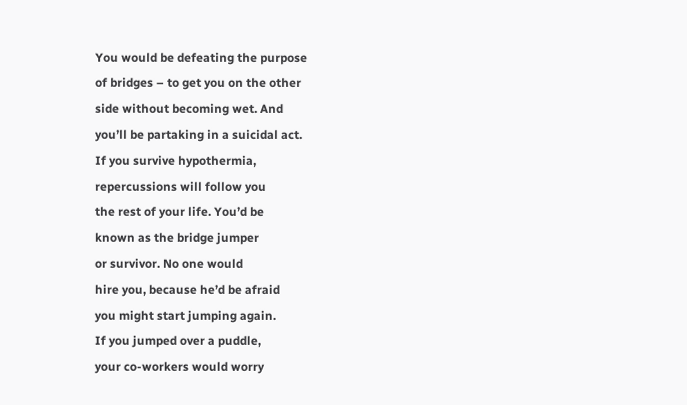You would be defeating the purpose
of bridges – to get you on the other
side without becoming wet. And
you’ll be partaking in a suicidal act.
If you survive hypothermia,
repercussions will follow you
the rest of your life. You’d be
known as the bridge jumper
or survivor. No one would
hire you, because he’d be afraid
you might start jumping again.
If you jumped over a puddle,
your co-workers would worry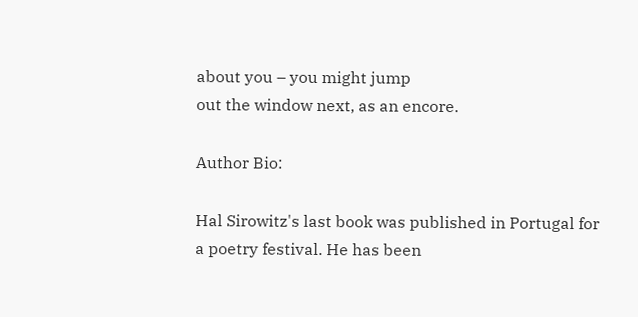about you – you might jump
out the window next, as an encore.

Author Bio:

Hal Sirowitz's last book was published in Portugal for a poetry festival. He has been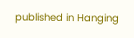published in Hanging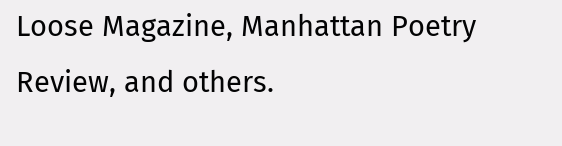Loose Magazine, Manhattan Poetry Review, and others.